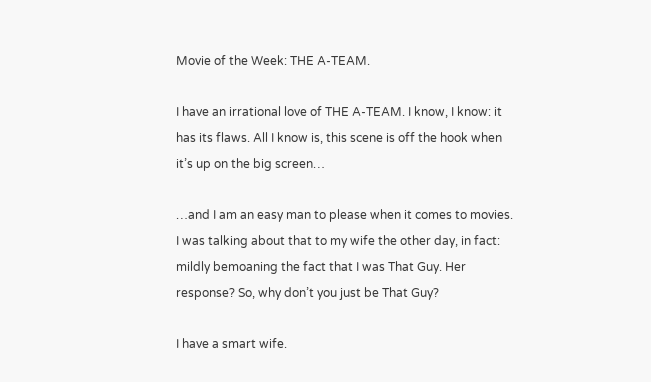Movie of the Week: THE A-TEAM.

I have an irrational love of THE A-TEAM. I know, I know: it has its flaws. All I know is, this scene is off the hook when it’s up on the big screen…

…and I am an easy man to please when it comes to movies. I was talking about that to my wife the other day, in fact: mildly bemoaning the fact that I was That Guy. Her response? So, why don’t you just be That Guy?

I have a smart wife.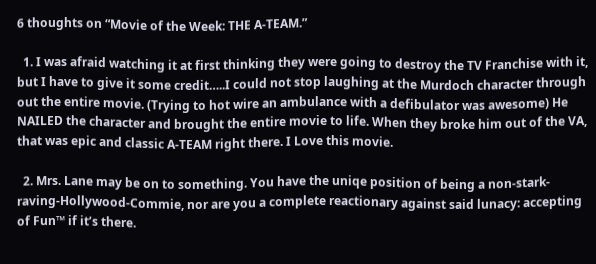6 thoughts on “Movie of the Week: THE A-TEAM.”

  1. I was afraid watching it at first thinking they were going to destroy the TV Franchise with it, but I have to give it some credit…..I could not stop laughing at the Murdoch character through out the entire movie. (Trying to hot wire an ambulance with a defibulator was awesome) He NAILED the character and brought the entire movie to life. When they broke him out of the VA, that was epic and classic A-TEAM right there. I Love this movie.

  2. Mrs. Lane may be on to something. You have the uniqe position of being a non-stark-raving-Hollywood-Commie, nor are you a complete reactionary against said lunacy: accepting of Fun™ if it’s there.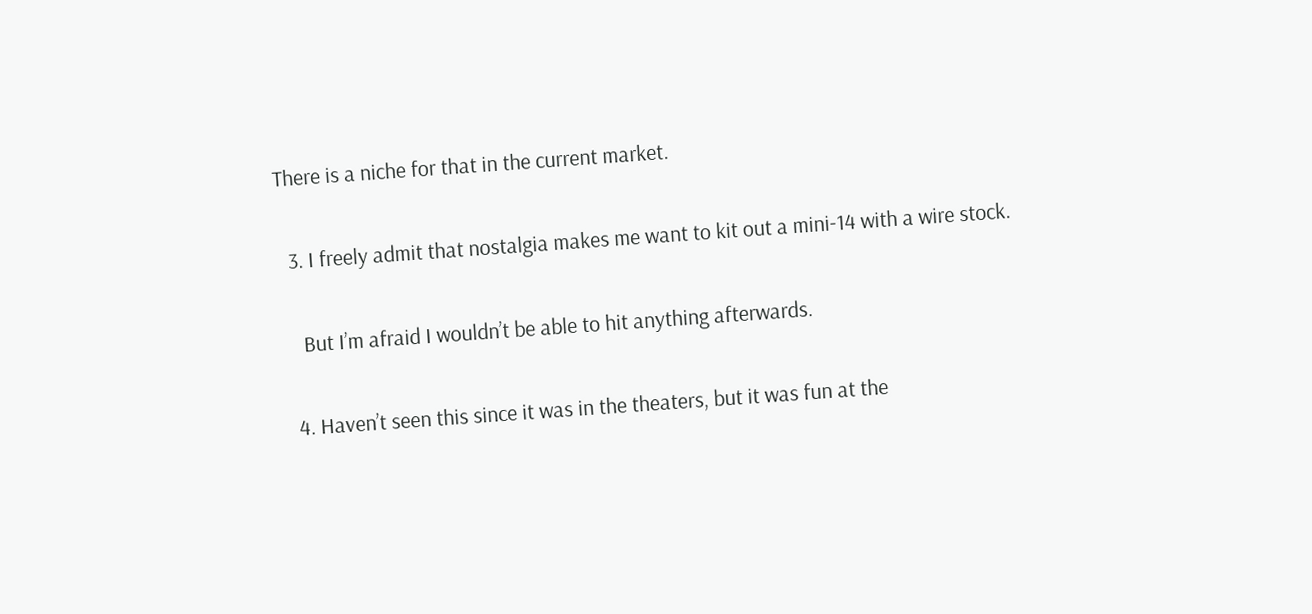There is a niche for that in the current market.

  3. I freely admit that nostalgia makes me want to kit out a mini-14 with a wire stock.

    But I’m afraid I wouldn’t be able to hit anything afterwards.

  4. Haven’t seen this since it was in the theaters, but it was fun at the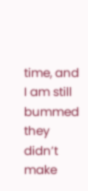time, and I am still bummed they didn’t make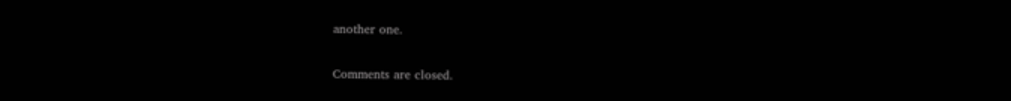another one.

Comments are closed.